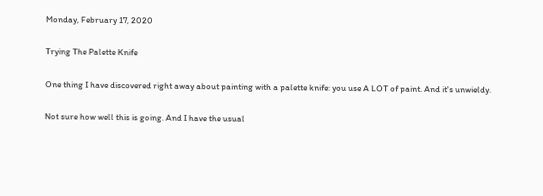Monday, February 17, 2020

Trying The Palette Knife

One thing I have discovered right away about painting with a palette knife: you use A LOT of paint. And it's unwieldy.

Not sure how well this is going. And I have the usual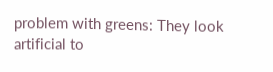problem with greens: They look artificial to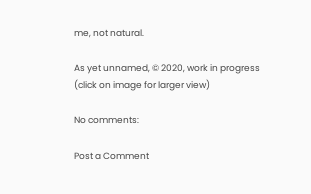me, not natural.

As yet unnamed, © 2020, work in progress (click on image for larger view)

No comments:

Post a Comment